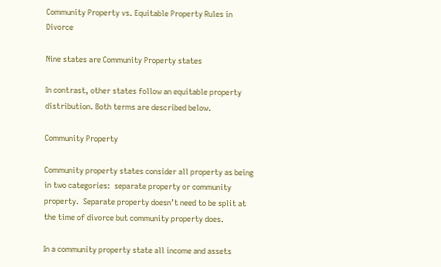Community Property vs. Equitable Property Rules in Divorce

Nine states are Community Property states

In contrast, other states follow an equitable property distribution. Both terms are described below.

Community Property

Community property states consider all property as being in two categories:  separate property or community property.  Separate property doesn’t need to be split at the time of divorce but community property does.

In a community property state all income and assets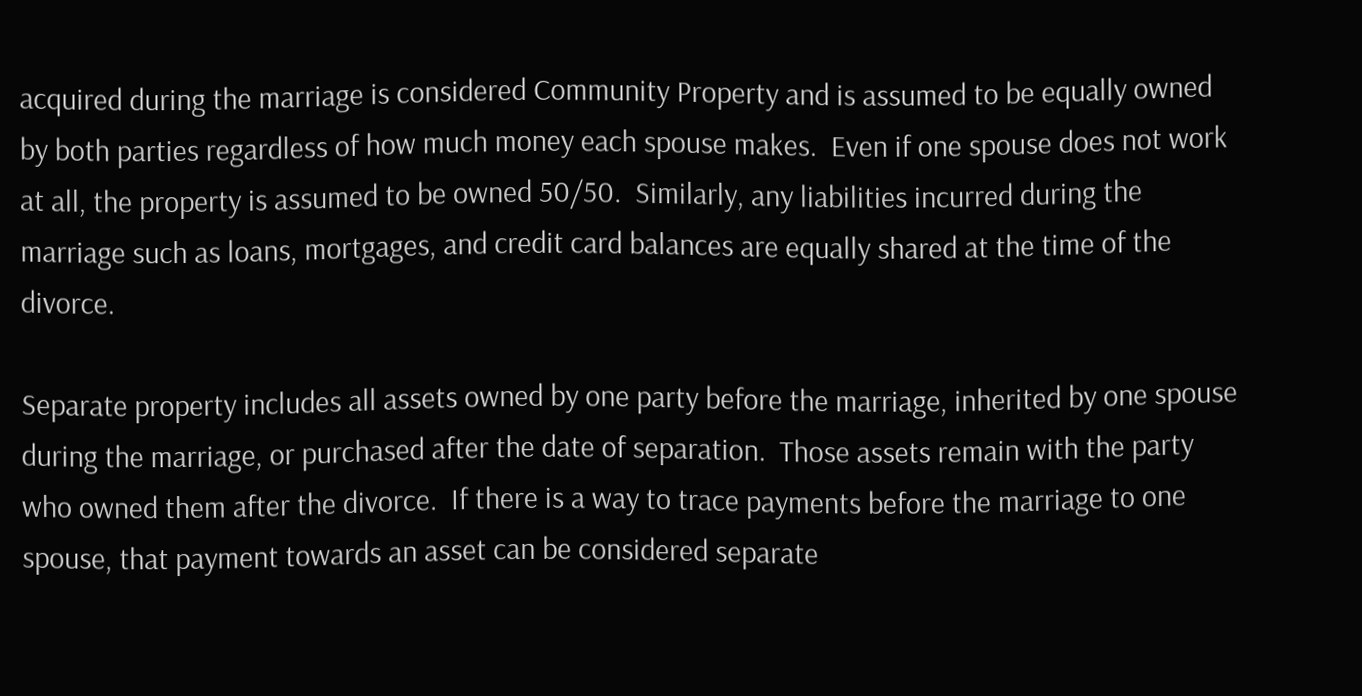acquired during the marriage is considered Community Property and is assumed to be equally owned by both parties regardless of how much money each spouse makes.  Even if one spouse does not work at all, the property is assumed to be owned 50/50.  Similarly, any liabilities incurred during the marriage such as loans, mortgages, and credit card balances are equally shared at the time of the divorce.

Separate property includes all assets owned by one party before the marriage, inherited by one spouse during the marriage, or purchased after the date of separation.  Those assets remain with the party who owned them after the divorce.  If there is a way to trace payments before the marriage to one spouse, that payment towards an asset can be considered separate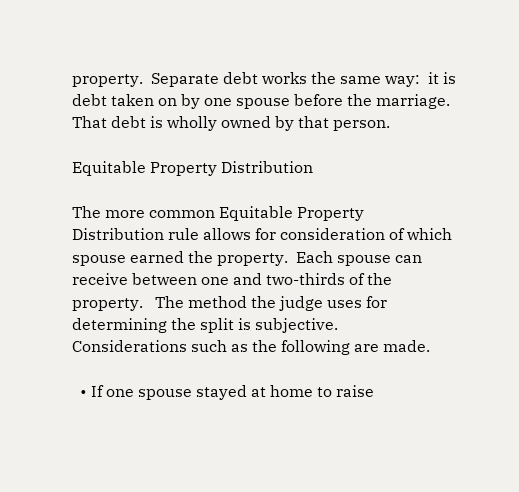property.  Separate debt works the same way:  it is debt taken on by one spouse before the marriage.  That debt is wholly owned by that person.

Equitable Property Distribution

The more common Equitable Property Distribution rule allows for consideration of which spouse earned the property.  Each spouse can receive between one and two-thirds of the property.   The method the judge uses for determining the split is subjective.  Considerations such as the following are made.

  • If one spouse stayed at home to raise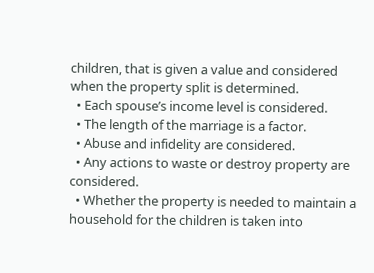children, that is given a value and considered when the property split is determined.
  • Each spouse’s income level is considered.
  • The length of the marriage is a factor.
  • Abuse and infidelity are considered.
  • Any actions to waste or destroy property are considered.
  • Whether the property is needed to maintain a household for the children is taken into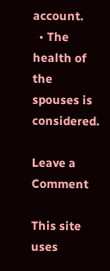account.
  • The health of the spouses is considered.

Leave a Comment

This site uses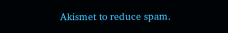Akismet to reduce spam.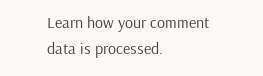Learn how your comment data is processed.